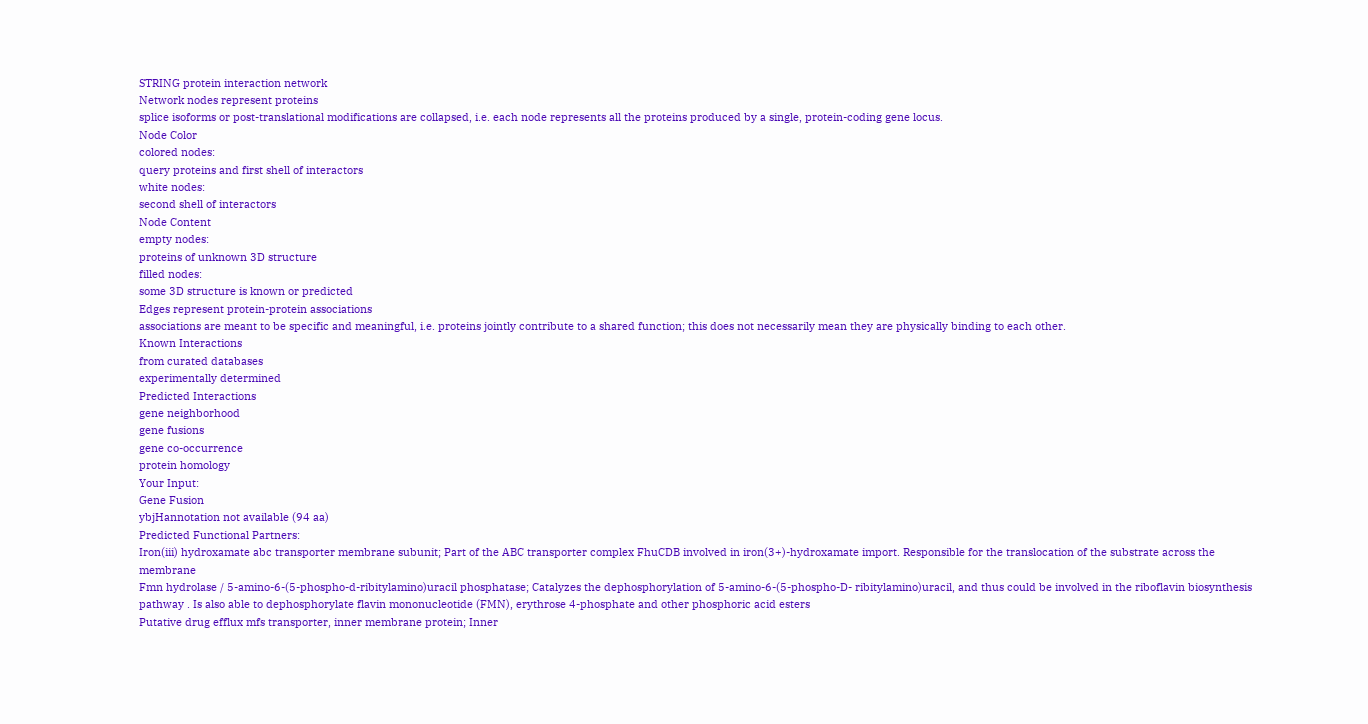STRING protein interaction network
Network nodes represent proteins
splice isoforms or post-translational modifications are collapsed, i.e. each node represents all the proteins produced by a single, protein-coding gene locus.
Node Color
colored nodes:
query proteins and first shell of interactors
white nodes:
second shell of interactors
Node Content
empty nodes:
proteins of unknown 3D structure
filled nodes:
some 3D structure is known or predicted
Edges represent protein-protein associations
associations are meant to be specific and meaningful, i.e. proteins jointly contribute to a shared function; this does not necessarily mean they are physically binding to each other.
Known Interactions
from curated databases
experimentally determined
Predicted Interactions
gene neighborhood
gene fusions
gene co-occurrence
protein homology
Your Input:
Gene Fusion
ybjHannotation not available (94 aa)
Predicted Functional Partners:
Iron(iii) hydroxamate abc transporter membrane subunit; Part of the ABC transporter complex FhuCDB involved in iron(3+)-hydroxamate import. Responsible for the translocation of the substrate across the membrane
Fmn hydrolase / 5-amino-6-(5-phospho-d-ribitylamino)uracil phosphatase; Catalyzes the dephosphorylation of 5-amino-6-(5-phospho-D- ribitylamino)uracil, and thus could be involved in the riboflavin biosynthesis pathway . Is also able to dephosphorylate flavin mononucleotide (FMN), erythrose 4-phosphate and other phosphoric acid esters
Putative drug efflux mfs transporter, inner membrane protein; Inner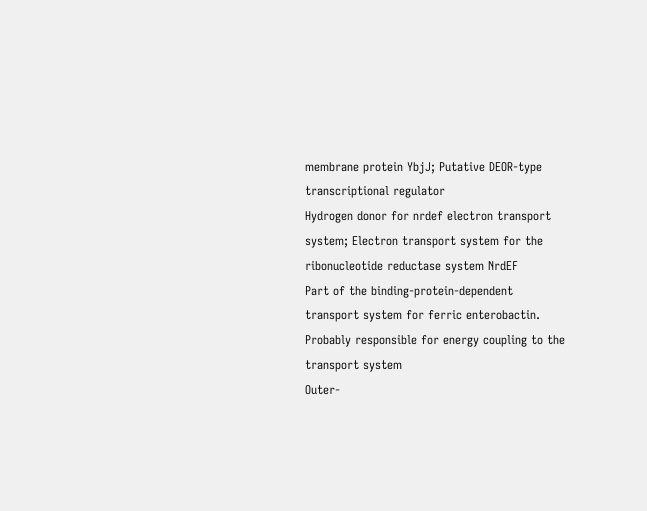membrane protein YbjJ; Putative DEOR-type transcriptional regulator
Hydrogen donor for nrdef electron transport system; Electron transport system for the ribonucleotide reductase system NrdEF
Part of the binding-protein-dependent transport system for ferric enterobactin. Probably responsible for energy coupling to the transport system
Outer-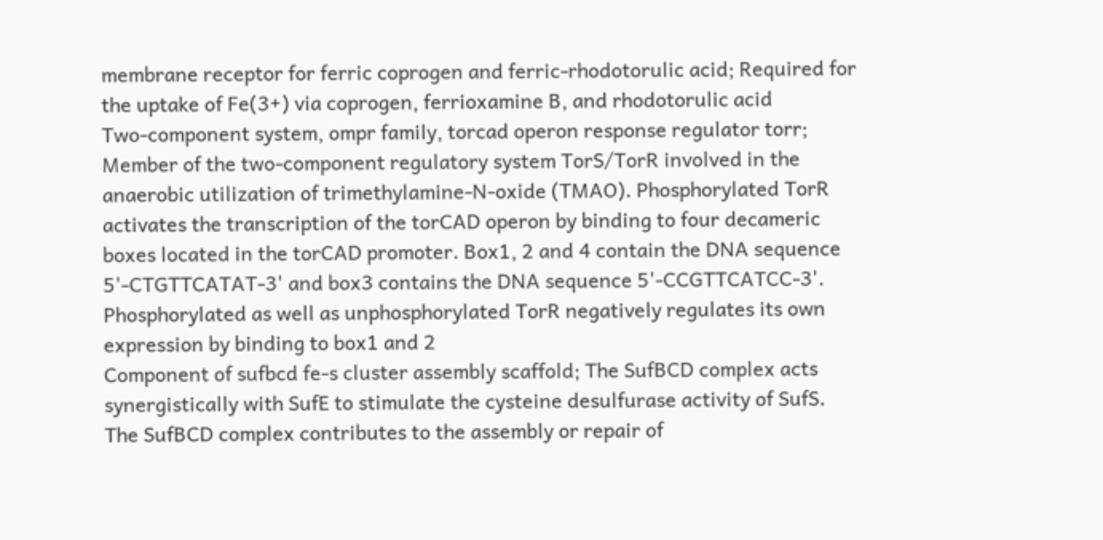membrane receptor for ferric coprogen and ferric-rhodotorulic acid; Required for the uptake of Fe(3+) via coprogen, ferrioxamine B, and rhodotorulic acid
Two-component system, ompr family, torcad operon response regulator torr; Member of the two-component regulatory system TorS/TorR involved in the anaerobic utilization of trimethylamine-N-oxide (TMAO). Phosphorylated TorR activates the transcription of the torCAD operon by binding to four decameric boxes located in the torCAD promoter. Box1, 2 and 4 contain the DNA sequence 5'-CTGTTCATAT-3' and box3 contains the DNA sequence 5'-CCGTTCATCC-3'. Phosphorylated as well as unphosphorylated TorR negatively regulates its own expression by binding to box1 and 2
Component of sufbcd fe-s cluster assembly scaffold; The SufBCD complex acts synergistically with SufE to stimulate the cysteine desulfurase activity of SufS. The SufBCD complex contributes to the assembly or repair of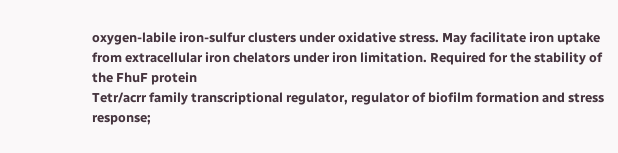oxygen-labile iron-sulfur clusters under oxidative stress. May facilitate iron uptake from extracellular iron chelators under iron limitation. Required for the stability of the FhuF protein
Tetr/acrr family transcriptional regulator, regulator of biofilm formation and stress response;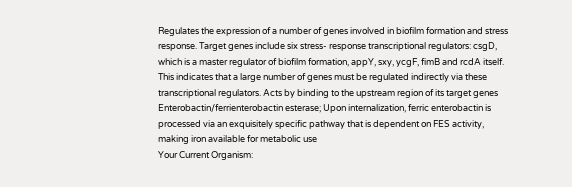Regulates the expression of a number of genes involved in biofilm formation and stress response. Target genes include six stress- response transcriptional regulators: csgD, which is a master regulator of biofilm formation, appY, sxy, ycgF, fimB and rcdA itself. This indicates that a large number of genes must be regulated indirectly via these transcriptional regulators. Acts by binding to the upstream region of its target genes
Enterobactin/ferrienterobactin esterase; Upon internalization, ferric enterobactin is processed via an exquisitely specific pathway that is dependent on FES activity, making iron available for metabolic use
Your Current Organism: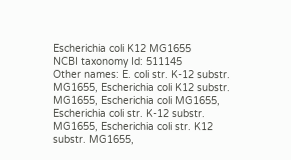Escherichia coli K12 MG1655
NCBI taxonomy Id: 511145
Other names: E. coli str. K-12 substr. MG1655, Escherichia coli K12 substr. MG1655, Escherichia coli MG1655, Escherichia coli str. K-12 substr. MG1655, Escherichia coli str. K12 substr. MG1655,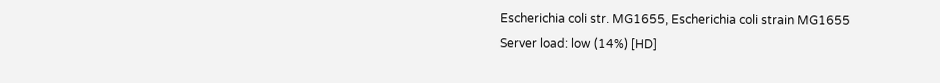Escherichia coli str. MG1655, Escherichia coli strain MG1655
Server load: low (14%) [HD]